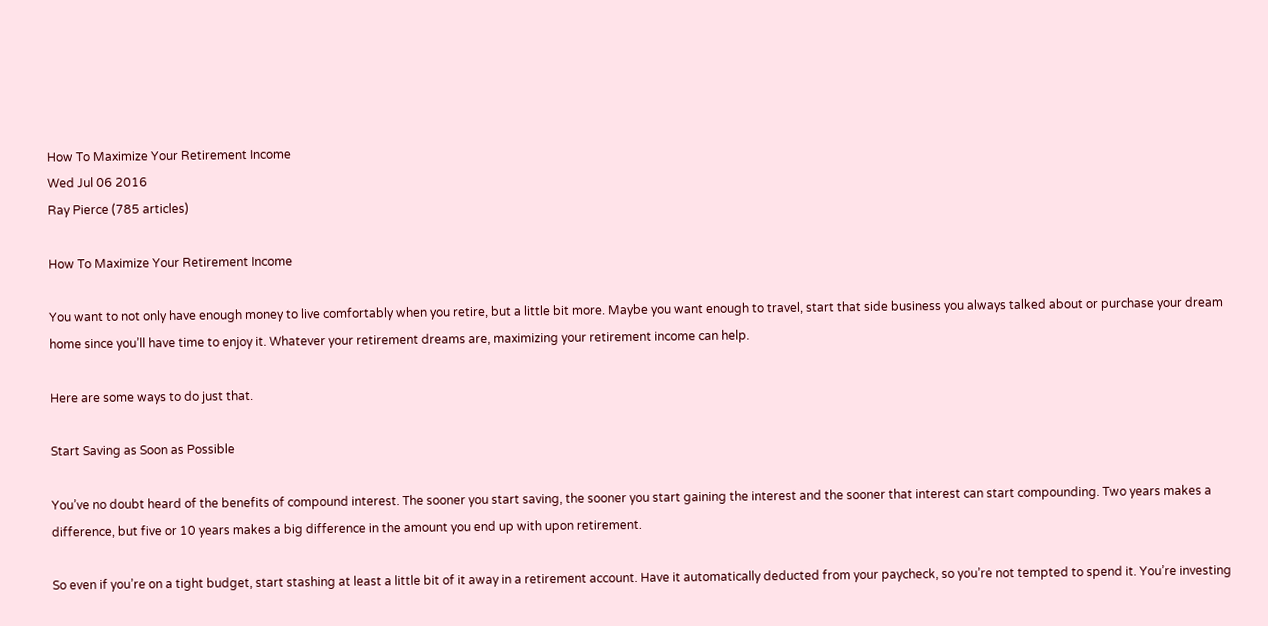How To Maximize Your Retirement Income
Wed Jul 06 2016
Ray Pierce (785 articles)

How To Maximize Your Retirement Income

You want to not only have enough money to live comfortably when you retire, but a little bit more. Maybe you want enough to travel, start that side business you always talked about or purchase your dream home since you’ll have time to enjoy it. Whatever your retirement dreams are, maximizing your retirement income can help.

Here are some ways to do just that.

Start Saving as Soon as Possible

You’ve no doubt heard of the benefits of compound interest. The sooner you start saving, the sooner you start gaining the interest and the sooner that interest can start compounding. Two years makes a difference, but five or 10 years makes a big difference in the amount you end up with upon retirement.

So even if you’re on a tight budget, start stashing at least a little bit of it away in a retirement account. Have it automatically deducted from your paycheck, so you’re not tempted to spend it. You’re investing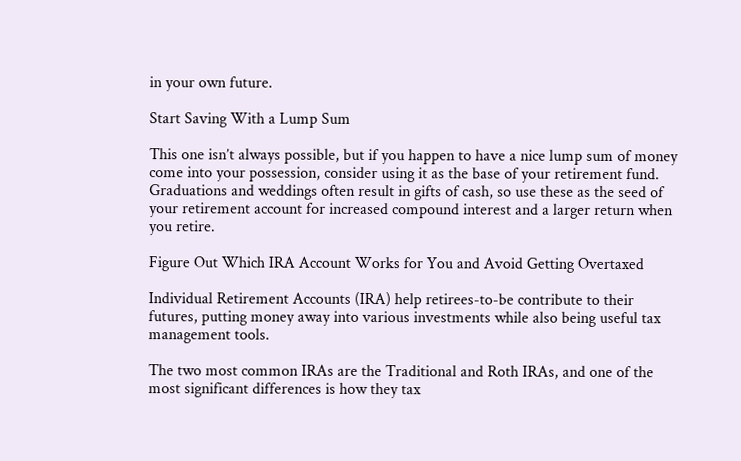in your own future.

Start Saving With a Lump Sum

This one isn’t always possible, but if you happen to have a nice lump sum of money come into your possession, consider using it as the base of your retirement fund. Graduations and weddings often result in gifts of cash, so use these as the seed of your retirement account for increased compound interest and a larger return when you retire.

Figure Out Which IRA Account Works for You and Avoid Getting Overtaxed

Individual Retirement Accounts (IRA) help retirees-to-be contribute to their futures, putting money away into various investments while also being useful tax management tools.

The two most common IRAs are the Traditional and Roth IRAs, and one of the most significant differences is how they tax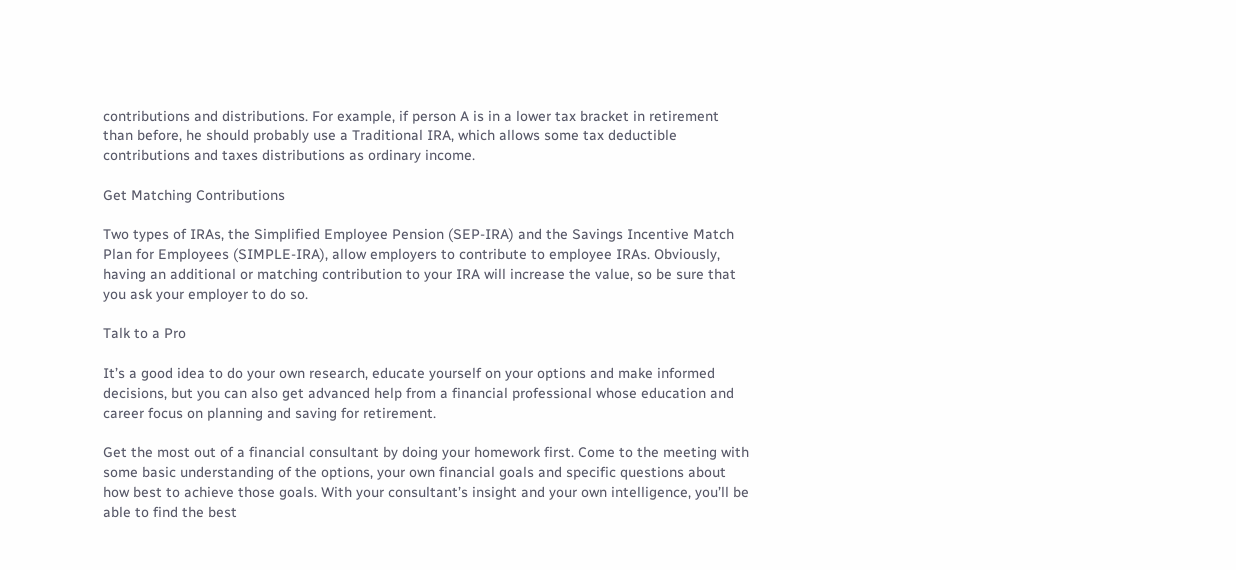contributions and distributions. For example, if person A is in a lower tax bracket in retirement than before, he should probably use a Traditional IRA, which allows some tax deductible contributions and taxes distributions as ordinary income.

Get Matching Contributions

Two types of IRAs, the Simplified Employee Pension (SEP-IRA) and the Savings Incentive Match Plan for Employees (SIMPLE-IRA), allow employers to contribute to employee IRAs. Obviously, having an additional or matching contribution to your IRA will increase the value, so be sure that you ask your employer to do so.

Talk to a Pro

It’s a good idea to do your own research, educate yourself on your options and make informed decisions, but you can also get advanced help from a financial professional whose education and career focus on planning and saving for retirement.

Get the most out of a financial consultant by doing your homework first. Come to the meeting with some basic understanding of the options, your own financial goals and specific questions about how best to achieve those goals. With your consultant’s insight and your own intelligence, you’ll be able to find the best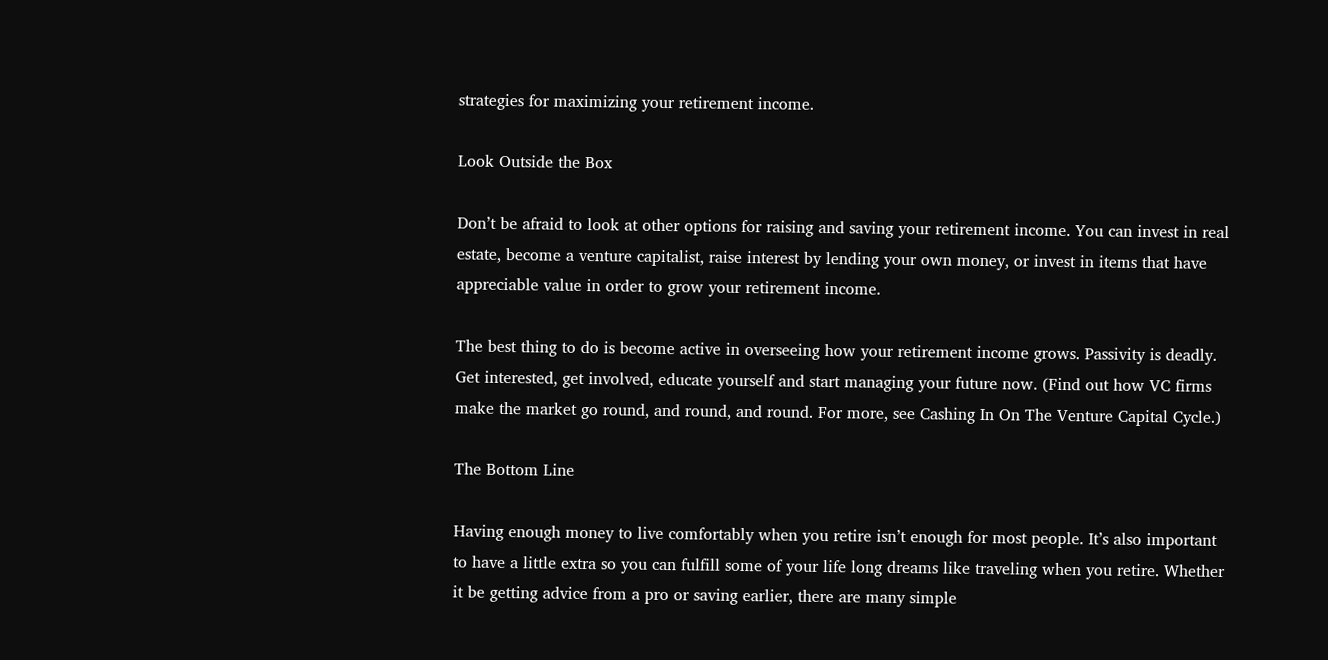strategies for maximizing your retirement income.

Look Outside the Box

Don’t be afraid to look at other options for raising and saving your retirement income. You can invest in real estate, become a venture capitalist, raise interest by lending your own money, or invest in items that have appreciable value in order to grow your retirement income.

The best thing to do is become active in overseeing how your retirement income grows. Passivity is deadly. Get interested, get involved, educate yourself and start managing your future now. (Find out how VC firms make the market go round, and round, and round. For more, see Cashing In On The Venture Capital Cycle.)

The Bottom Line

Having enough money to live comfortably when you retire isn’t enough for most people. It’s also important to have a little extra so you can fulfill some of your life long dreams like traveling when you retire. Whether it be getting advice from a pro or saving earlier, there are many simple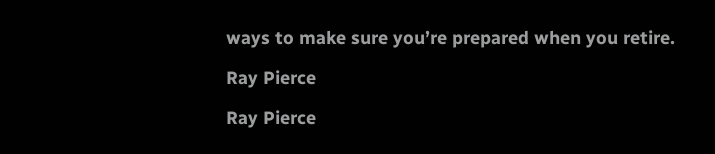ways to make sure you’re prepared when you retire.

Ray Pierce

Ray Pierce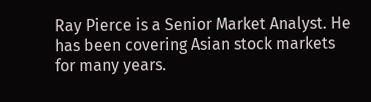Ray Pierce is a Senior Market Analyst. He has been covering Asian stock markets for many years.